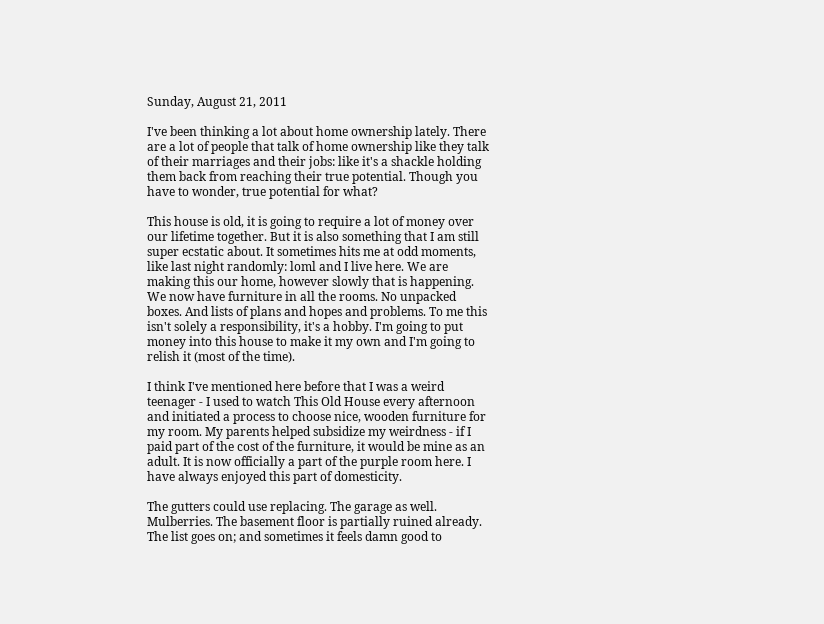Sunday, August 21, 2011

I've been thinking a lot about home ownership lately. There are a lot of people that talk of home ownership like they talk of their marriages and their jobs: like it's a shackle holding them back from reaching their true potential. Though you have to wonder, true potential for what?

This house is old, it is going to require a lot of money over our lifetime together. But it is also something that I am still super ecstatic about. It sometimes hits me at odd moments, like last night randomly: loml and I live here. We are making this our home, however slowly that is happening. We now have furniture in all the rooms. No unpacked boxes. And lists of plans and hopes and problems. To me this isn't solely a responsibility, it's a hobby. I'm going to put money into this house to make it my own and I'm going to relish it (most of the time).

I think I've mentioned here before that I was a weird teenager - I used to watch This Old House every afternoon and initiated a process to choose nice, wooden furniture for my room. My parents helped subsidize my weirdness - if I paid part of the cost of the furniture, it would be mine as an adult. It is now officially a part of the purple room here. I have always enjoyed this part of domesticity.

The gutters could use replacing. The garage as well. Mulberries. The basement floor is partially ruined already. The list goes on; and sometimes it feels damn good to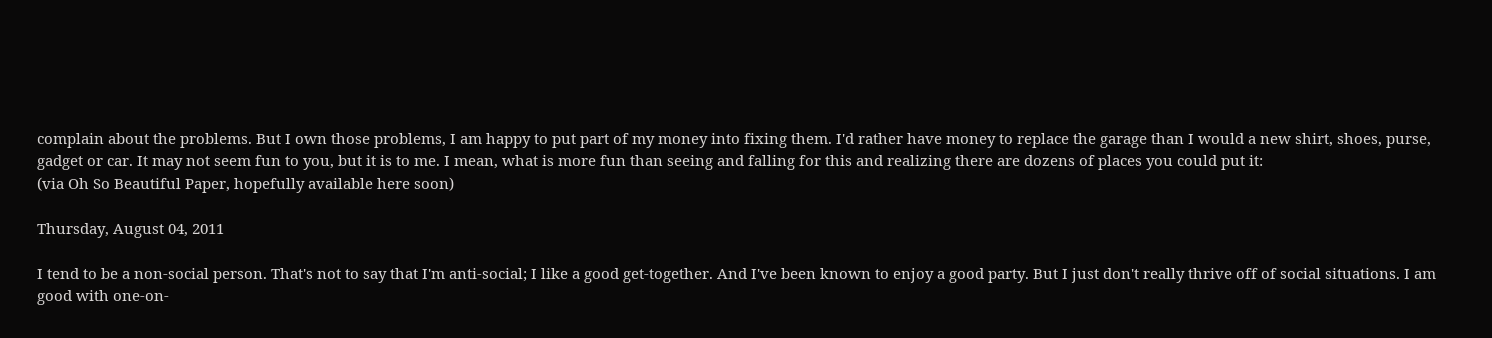complain about the problems. But I own those problems, I am happy to put part of my money into fixing them. I'd rather have money to replace the garage than I would a new shirt, shoes, purse, gadget or car. It may not seem fun to you, but it is to me. I mean, what is more fun than seeing and falling for this and realizing there are dozens of places you could put it:
(via Oh So Beautiful Paper, hopefully available here soon)

Thursday, August 04, 2011

I tend to be a non-social person. That's not to say that I'm anti-social; I like a good get-together. And I've been known to enjoy a good party. But I just don't really thrive off of social situations. I am good with one-on-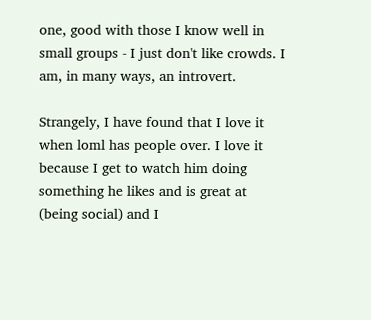one, good with those I know well in small groups - I just don't like crowds. I am, in many ways, an introvert.

Strangely, I have found that I love it when loml has people over. I love it because I get to watch him doing something he likes and is great at (being social) and I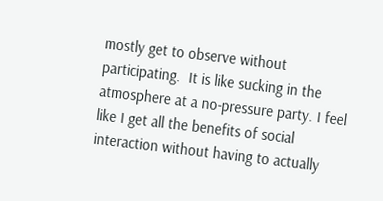mostly get to observe without participating.  It is like sucking in the atmosphere at a no-pressure party. I feel like I get all the benefits of social interaction without having to actually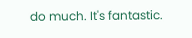do much. It's fantastic.